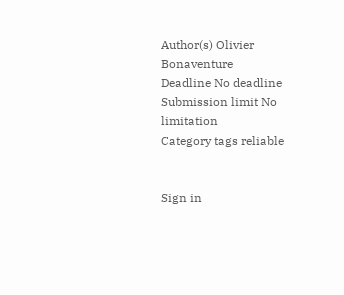Author(s) Olivier Bonaventure
Deadline No deadline
Submission limit No limitation
Category tags reliable


Sign in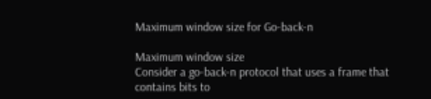Maximum window size for Go-back-n

Maximum window size
Consider a go-back-n protocol that uses a frame that contains bits to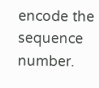encode the sequence number.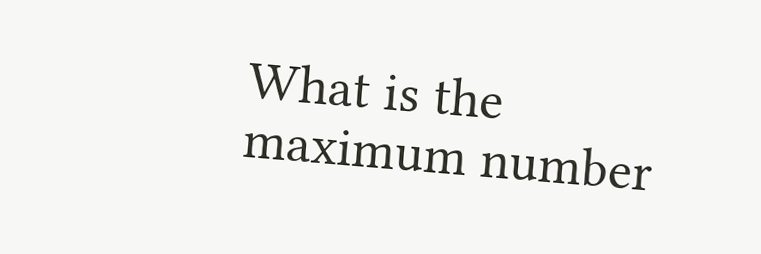What is the maximum number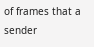of frames that a sender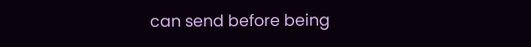can send before being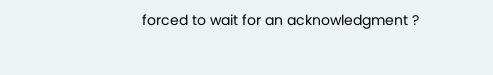forced to wait for an acknowledgment ?